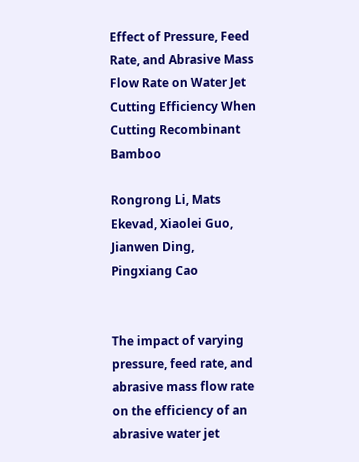Effect of Pressure, Feed Rate, and Abrasive Mass Flow Rate on Water Jet Cutting Efficiency When Cutting Recombinant Bamboo

Rongrong Li, Mats Ekevad, Xiaolei Guo, Jianwen Ding, Pingxiang Cao


The impact of varying pressure, feed rate, and abrasive mass flow rate on the efficiency of an abrasive water jet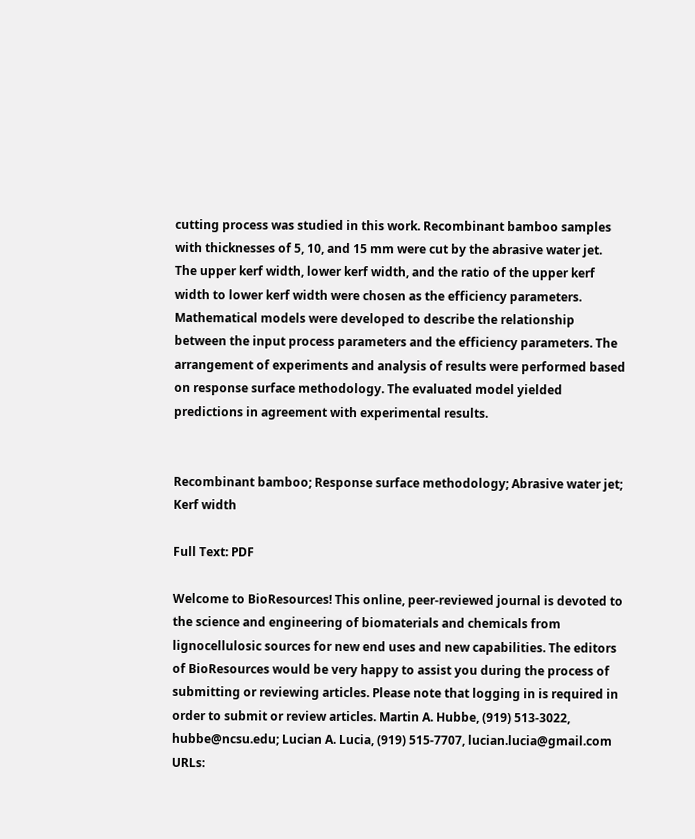cutting process was studied in this work. Recombinant bamboo samples with thicknesses of 5, 10, and 15 mm were cut by the abrasive water jet. The upper kerf width, lower kerf width, and the ratio of the upper kerf width to lower kerf width were chosen as the efficiency parameters. Mathematical models were developed to describe the relationship between the input process parameters and the efficiency parameters. The arrangement of experiments and analysis of results were performed based on response surface methodology. The evaluated model yielded predictions in agreement with experimental results.


Recombinant bamboo; Response surface methodology; Abrasive water jet; Kerf width

Full Text: PDF

Welcome to BioResources! This online, peer-reviewed journal is devoted to the science and engineering of biomaterials and chemicals from lignocellulosic sources for new end uses and new capabilities. The editors of BioResources would be very happy to assist you during the process of submitting or reviewing articles. Please note that logging in is required in order to submit or review articles. Martin A. Hubbe, (919) 513-3022, hubbe@ncsu.edu; Lucian A. Lucia, (919) 515-7707, lucian.lucia@gmail.com URLs: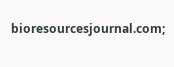bioresourcesjournal.com;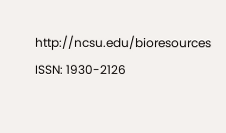http://ncsu.edu/bioresources ISSN: 1930-2126